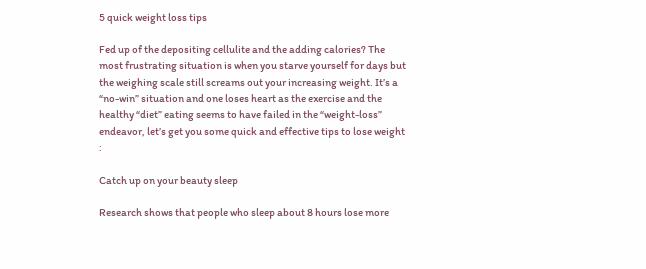5 quick weight loss tips

Fed up of the depositing cellulite and the adding calories? The most frustrating situation is when you starve yourself for days but the weighing scale still screams out your increasing weight. It’s a “no-win” situation and one loses heart as the exercise and the healthy “diet” eating seems to have failed in the “weight-loss” endeavor, let’s get you some quick and effective tips to lose weight :

Catch up on your beauty sleep

Research shows that people who sleep about 8 hours lose more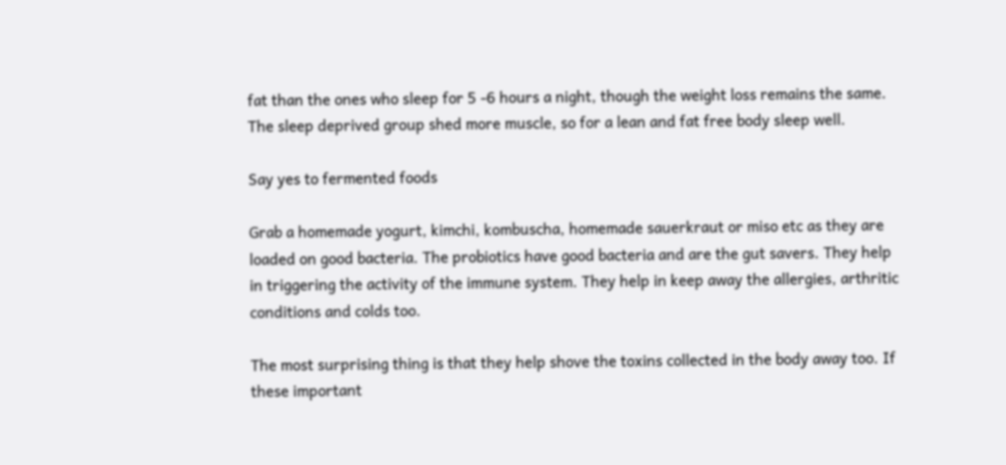fat than the ones who sleep for 5 -6 hours a night, though the weight loss remains the same. The sleep deprived group shed more muscle, so for a lean and fat free body sleep well.

Say yes to fermented foods

Grab a homemade yogurt, kimchi, kombuscha, homemade sauerkraut or miso etc as they are loaded on good bacteria. The probiotics have good bacteria and are the gut savers. They help in triggering the activity of the immune system. They help in keep away the allergies, arthritic conditions and colds too.

The most surprising thing is that they help shove the toxins collected in the body away too. If these important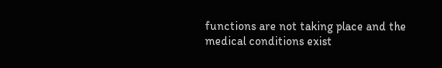functions are not taking place and the medical conditions exist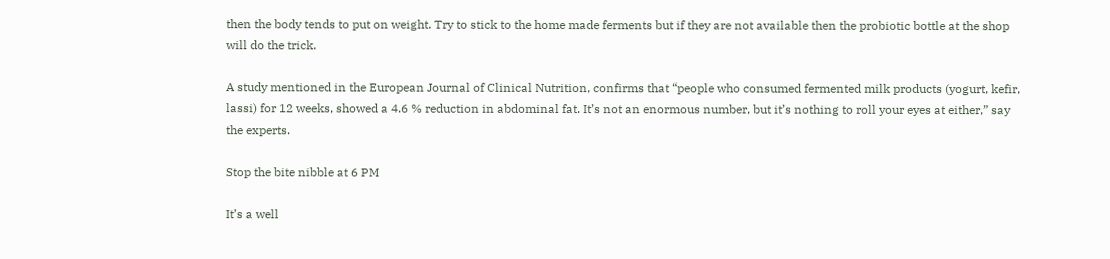then the body tends to put on weight. Try to stick to the home made ferments but if they are not available then the probiotic bottle at the shop will do the trick.

A study mentioned in the European Journal of Clinical Nutrition, confirms that “people who consumed fermented milk products (yogurt, kefir, lassi) for 12 weeks, showed a 4.6 % reduction in abdominal fat. It’s not an enormous number, but it’s nothing to roll your eyes at either,” say the experts.

Stop the bite nibble at 6 PM

It’s a well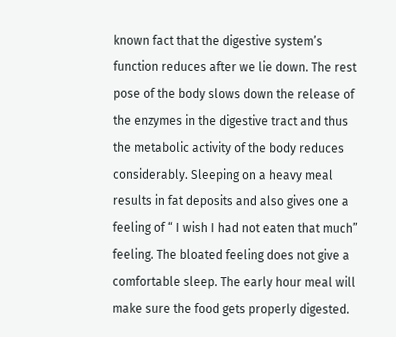known fact that the digestive system’s function reduces after we lie down. The rest pose of the body slows down the release of the enzymes in the digestive tract and thus the metabolic activity of the body reduces considerably. Sleeping on a heavy meal results in fat deposits and also gives one a feeling of “ I wish I had not eaten that much” feeling. The bloated feeling does not give a comfortable sleep. The early hour meal will make sure the food gets properly digested.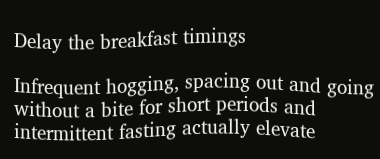Delay the breakfast timings

Infrequent hogging, spacing out and going without a bite for short periods and intermittent fasting actually elevate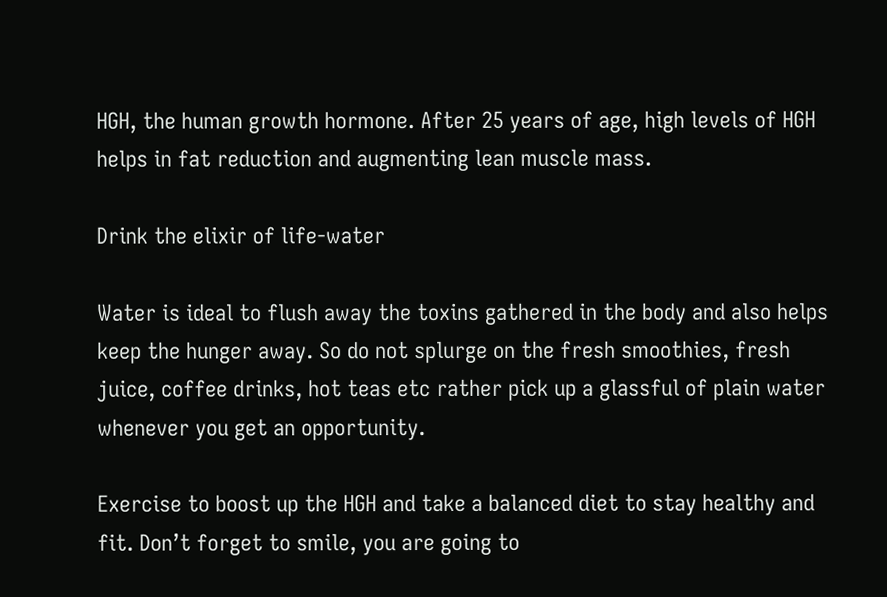HGH, the human growth hormone. After 25 years of age, high levels of HGH helps in fat reduction and augmenting lean muscle mass.

Drink the elixir of life-water

Water is ideal to flush away the toxins gathered in the body and also helps keep the hunger away. So do not splurge on the fresh smoothies, fresh juice, coffee drinks, hot teas etc rather pick up a glassful of plain water whenever you get an opportunity.

Exercise to boost up the HGH and take a balanced diet to stay healthy and fit. Don’t forget to smile, you are going to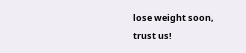lose weight soon, trust us!